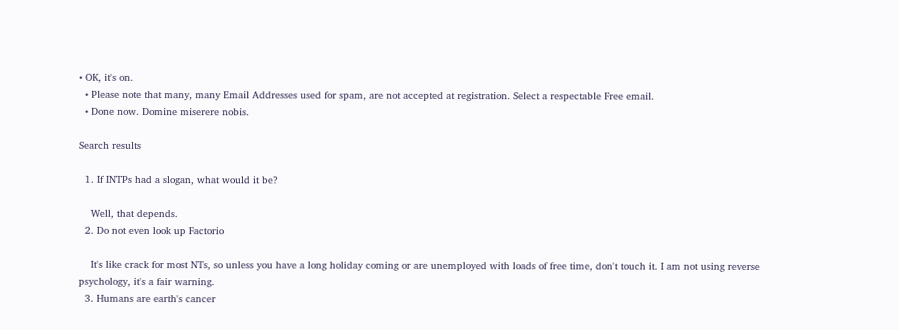• OK, it's on.
  • Please note that many, many Email Addresses used for spam, are not accepted at registration. Select a respectable Free email.
  • Done now. Domine miserere nobis.

Search results

  1. If INTPs had a slogan, what would it be?

    Well, that depends.
  2. Do not even look up Factorio

    It's like crack for most NTs, so unless you have a long holiday coming or are unemployed with loads of free time, don't touch it. I am not using reverse psychology, it's a fair warning.
  3. Humans are earth's cancer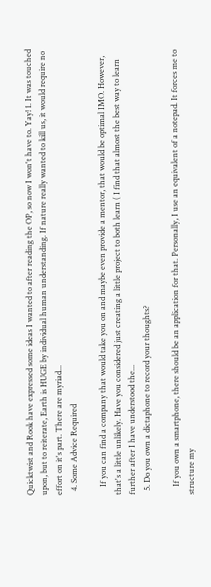Quicktwist and Rook have expressed some ideas I wanted to after reading the OP, so now I won't have to. Yay! 1. It was touched upon, but to reiterate, Earth is HUGE by individual human understanding. If nature really wanted to kill us, it would require no effort on it's part. There are myriad...
  4. Some Advice Required

    If you can find a company that would take you on and maybe even provide a mentor, that would be optimal IMO. However, that's a little unlikely. Have you considered just creating a little project to both learn ( I find that almost the best way to learn further after I have understood the...
  5. Do you own a dictaphone to record your thoughts?

    If you own a smartphone, there should be an application for that. Personally, I use an equivalent of a notepad. It forces me to structure my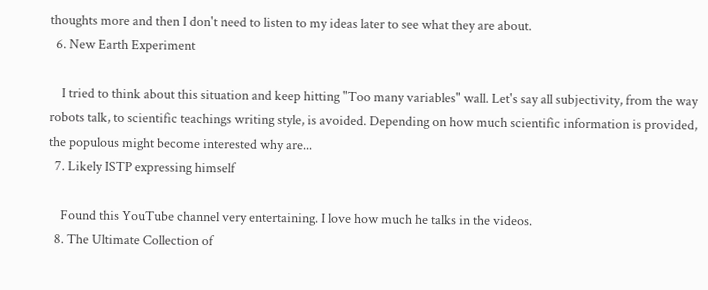thoughts more and then I don't need to listen to my ideas later to see what they are about.
  6. New Earth Experiment

    I tried to think about this situation and keep hitting "Too many variables" wall. Let's say all subjectivity, from the way robots talk, to scientific teachings writing style, is avoided. Depending on how much scientific information is provided, the populous might become interested why are...
  7. Likely ISTP expressing himself

    Found this YouTube channel very entertaining. I love how much he talks in the videos.
  8. The Ultimate Collection of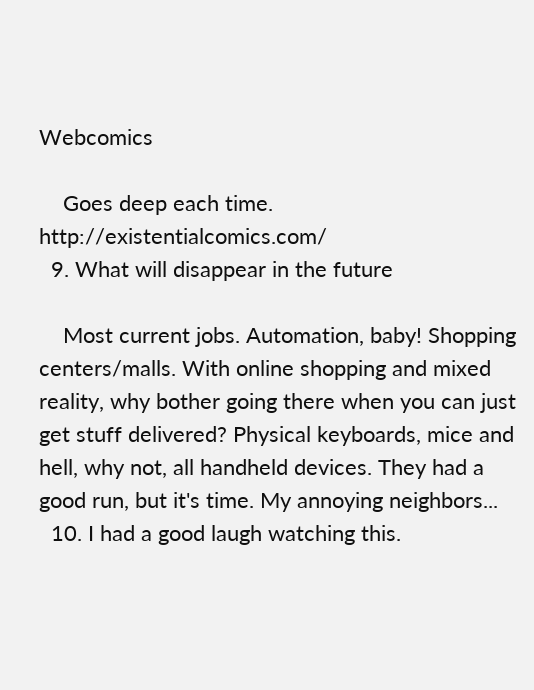Webcomics

    Goes deep each time. http://existentialcomics.com/
  9. What will disappear in the future

    Most current jobs. Automation, baby! Shopping centers/malls. With online shopping and mixed reality, why bother going there when you can just get stuff delivered? Physical keyboards, mice and hell, why not, all handheld devices. They had a good run, but it's time. My annoying neighbors...
  10. I had a good laugh watching this.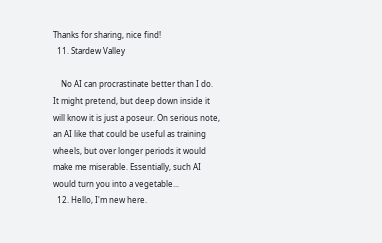Thanks for sharing, nice find!
  11. Stardew Valley

    No AI can procrastinate better than I do. It might pretend, but deep down inside it will know it is just a poseur. On serious note, an AI like that could be useful as training wheels, but over longer periods it would make me miserable. Essentially, such AI would turn you into a vegetable...
  12. Hello, I'm new here.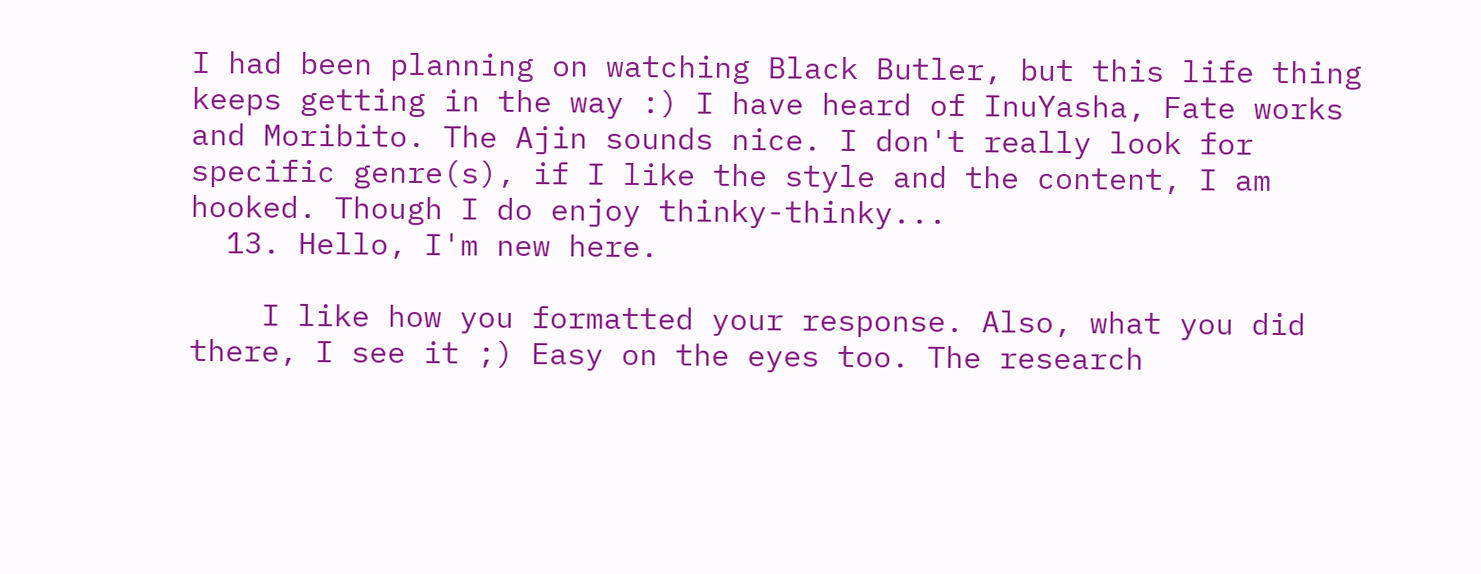I had been planning on watching Black Butler, but this life thing keeps getting in the way :) I have heard of InuYasha, Fate works and Moribito. The Ajin sounds nice. I don't really look for specific genre(s), if I like the style and the content, I am hooked. Though I do enjoy thinky-thinky...
  13. Hello, I'm new here.

    I like how you formatted your response. Also, what you did there, I see it ;) Easy on the eyes too. The research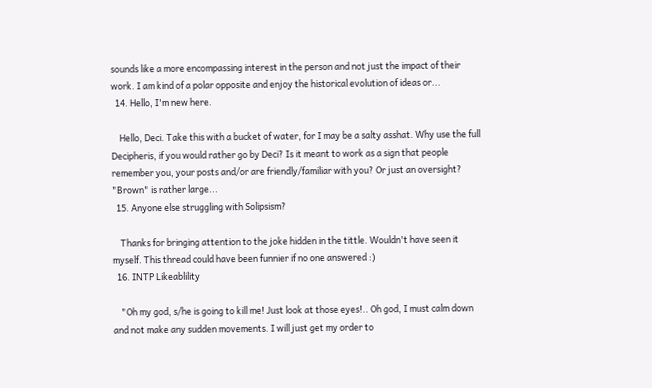sounds like a more encompassing interest in the person and not just the impact of their work. I am kind of a polar opposite and enjoy the historical evolution of ideas or...
  14. Hello, I'm new here.

    Hello, Deci. Take this with a bucket of water, for I may be a salty asshat. Why use the full Decipheris, if you would rather go by Deci? Is it meant to work as a sign that people remember you, your posts and/or are friendly/familiar with you? Or just an oversight? "Brown" is rather large...
  15. Anyone else struggling with Solipsism?

    Thanks for bringing attention to the joke hidden in the tittle. Wouldn't have seen it myself. This thread could have been funnier if no one answered :)
  16. INTP Likeablility

    "Oh my god, s/he is going to kill me! Just look at those eyes!.. Oh god, I must calm down and not make any sudden movements. I will just get my order to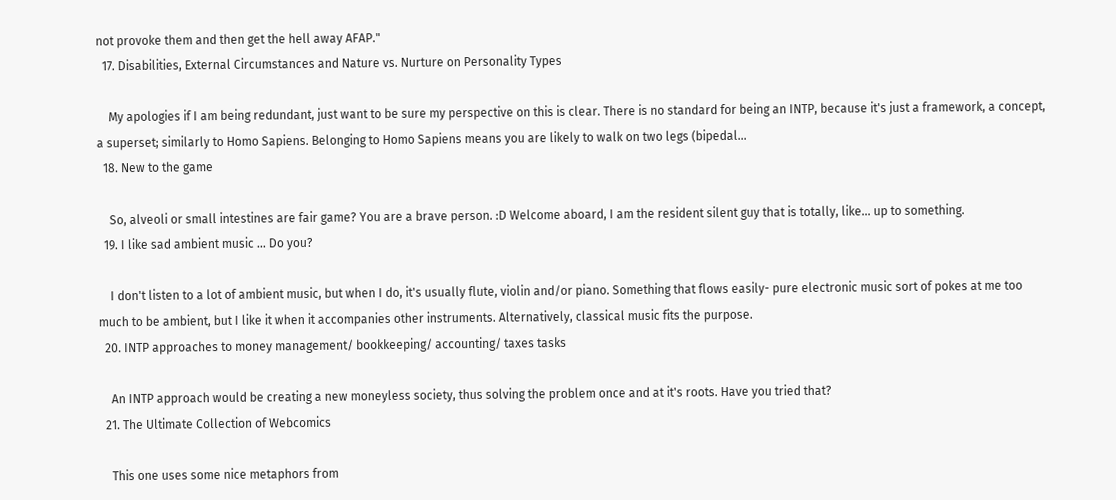not provoke them and then get the hell away AFAP."
  17. Disabilities, External Circumstances and Nature vs. Nurture on Personality Types

    My apologies if I am being redundant, just want to be sure my perspective on this is clear. There is no standard for being an INTP, because it's just a framework, a concept, a superset; similarly to Homo Sapiens. Belonging to Homo Sapiens means you are likely to walk on two legs (bipedal...
  18. New to the game

    So, alveoli or small intestines are fair game? You are a brave person. :D Welcome aboard, I am the resident silent guy that is totally, like... up to something.
  19. I like sad ambient music ... Do you?

    I don't listen to a lot of ambient music, but when I do, it's usually flute, violin and/or piano. Something that flows easily- pure electronic music sort of pokes at me too much to be ambient, but I like it when it accompanies other instruments. Alternatively, classical music fits the purpose.
  20. INTP approaches to money management/ bookkeeping/ accounting/ taxes tasks

    An INTP approach would be creating a new moneyless society, thus solving the problem once and at it's roots. Have you tried that?
  21. The Ultimate Collection of Webcomics

    This one uses some nice metaphors from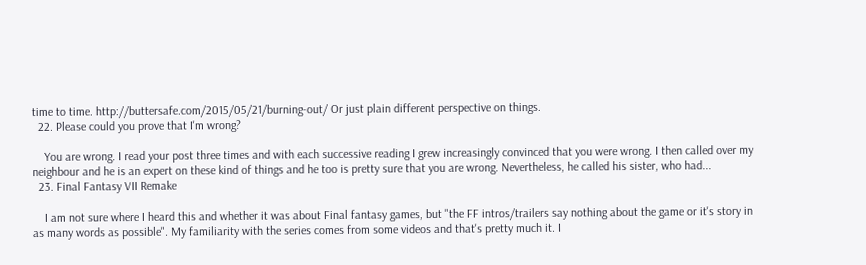time to time. http://buttersafe.com/2015/05/21/burning-out/ Or just plain different perspective on things.
  22. Please could you prove that I'm wrong?

    You are wrong. I read your post three times and with each successive reading I grew increasingly convinced that you were wrong. I then called over my neighbour and he is an expert on these kind of things and he too is pretty sure that you are wrong. Nevertheless, he called his sister, who had...
  23. Final Fantasy VII Remake

    I am not sure where I heard this and whether it was about Final fantasy games, but "the FF intros/trailers say nothing about the game or it's story in as many words as possible". My familiarity with the series comes from some videos and that's pretty much it. I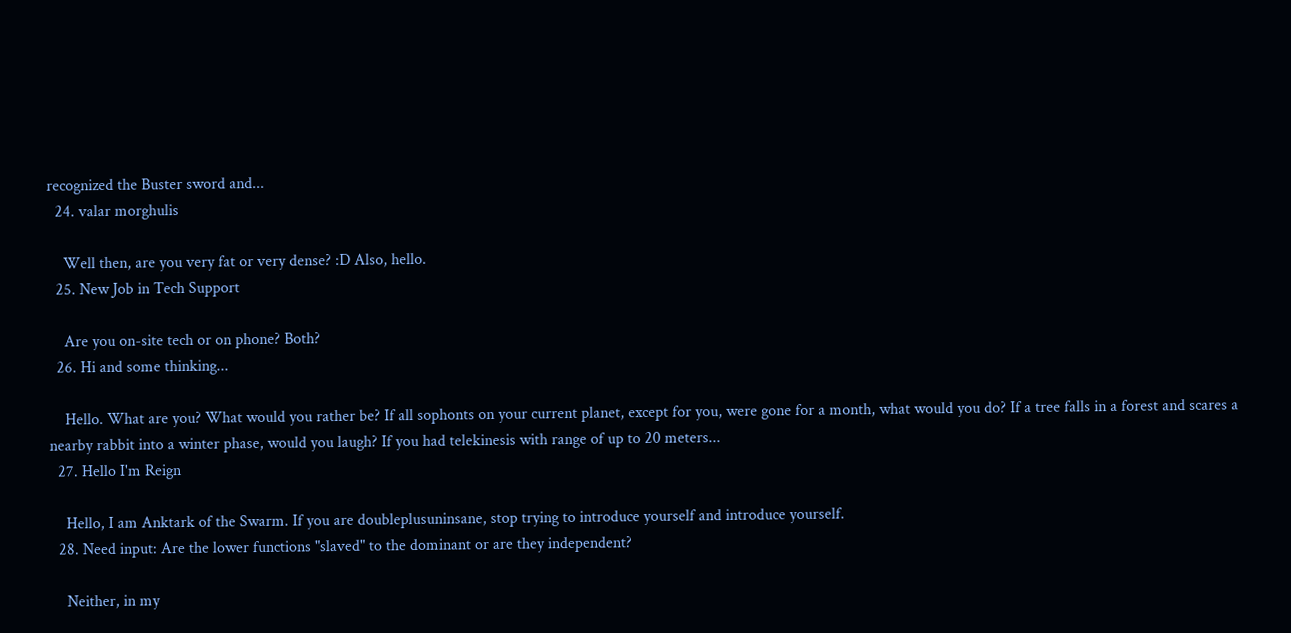recognized the Buster sword and...
  24. valar morghulis

    Well then, are you very fat or very dense? :D Also, hello.
  25. New Job in Tech Support

    Are you on-site tech or on phone? Both?
  26. Hi and some thinking...

    Hello. What are you? What would you rather be? If all sophonts on your current planet, except for you, were gone for a month, what would you do? If a tree falls in a forest and scares a nearby rabbit into a winter phase, would you laugh? If you had telekinesis with range of up to 20 meters...
  27. Hello I'm Reign

    Hello, I am Anktark of the Swarm. If you are doubleplusuninsane, stop trying to introduce yourself and introduce yourself.
  28. Need input: Are the lower functions "slaved" to the dominant or are they independent?

    Neither, in my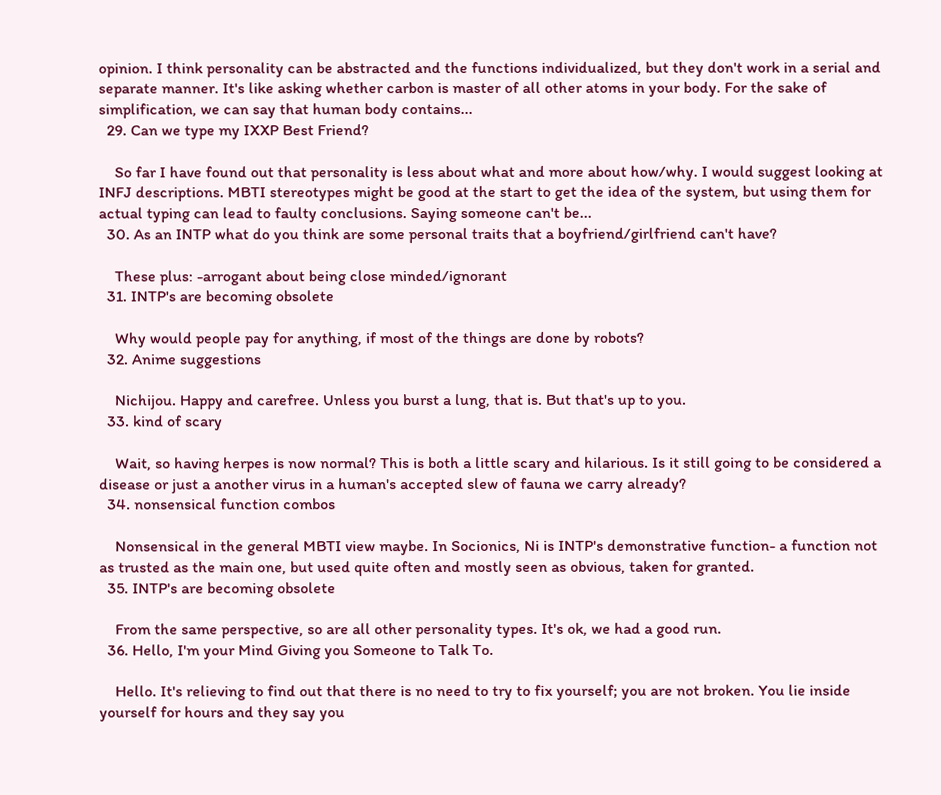opinion. I think personality can be abstracted and the functions individualized, but they don't work in a serial and separate manner. It's like asking whether carbon is master of all other atoms in your body. For the sake of simplification, we can say that human body contains...
  29. Can we type my IXXP Best Friend?

    So far I have found out that personality is less about what and more about how/why. I would suggest looking at INFJ descriptions. MBTI stereotypes might be good at the start to get the idea of the system, but using them for actual typing can lead to faulty conclusions. Saying someone can't be...
  30. As an INTP what do you think are some personal traits that a boyfriend/girlfriend can't have?

    These plus: -arrogant about being close minded/ignorant
  31. INTP's are becoming obsolete

    Why would people pay for anything, if most of the things are done by robots?
  32. Anime suggestions

    Nichijou. Happy and carefree. Unless you burst a lung, that is. But that's up to you.
  33. kind of scary

    Wait, so having herpes is now normal? This is both a little scary and hilarious. Is it still going to be considered a disease or just a another virus in a human's accepted slew of fauna we carry already?
  34. nonsensical function combos

    Nonsensical in the general MBTI view maybe. In Socionics, Ni is INTP's demonstrative function- a function not as trusted as the main one, but used quite often and mostly seen as obvious, taken for granted.
  35. INTP's are becoming obsolete

    From the same perspective, so are all other personality types. It's ok, we had a good run.
  36. Hello, I'm your Mind Giving you Someone to Talk To.

    Hello. It's relieving to find out that there is no need to try to fix yourself; you are not broken. You lie inside yourself for hours and they say you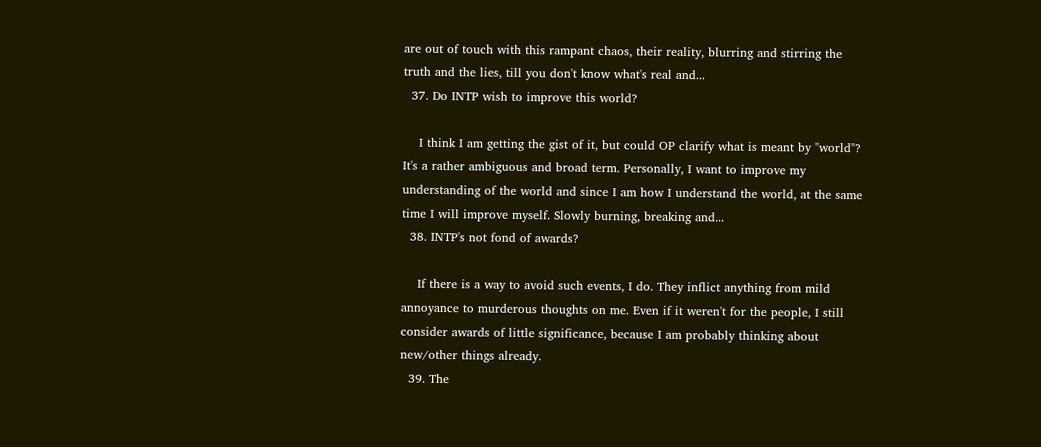are out of touch with this rampant chaos, their reality, blurring and stirring the truth and the lies, till you don't know what's real and...
  37. Do INTP wish to improve this world?

    I think I am getting the gist of it, but could OP clarify what is meant by "world"? It's a rather ambiguous and broad term. Personally, I want to improve my understanding of the world and since I am how I understand the world, at the same time I will improve myself. Slowly burning, breaking and...
  38. INTP's not fond of awards?

    If there is a way to avoid such events, I do. They inflict anything from mild annoyance to murderous thoughts on me. Even if it weren't for the people, I still consider awards of little significance, because I am probably thinking about new/other things already.
  39. The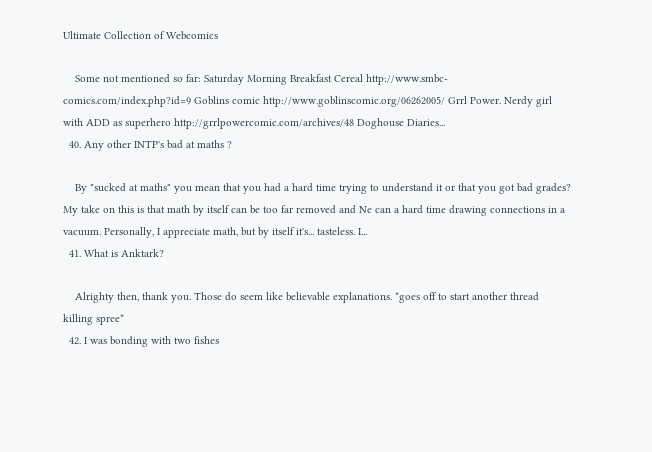Ultimate Collection of Webcomics

    Some not mentioned so far: Saturday Morning Breakfast Cereal http://www.smbc-comics.com/index.php?id=9 Goblins comic http://www.goblinscomic.org/06262005/ Grrl Power. Nerdy girl with ADD as superhero http://grrlpowercomic.com/archives/48 Doghouse Diaries...
  40. Any other INTP's bad at maths ?

    By "sucked at maths" you mean that you had a hard time trying to understand it or that you got bad grades? My take on this is that math by itself can be too far removed and Ne can a hard time drawing connections in a vacuum. Personally, I appreciate math, but by itself it's... tasteless. I...
  41. What is Anktark?

    Alrighty then, thank you. Those do seem like believable explanations. *goes off to start another thread killing spree*
  42. I was bonding with two fishes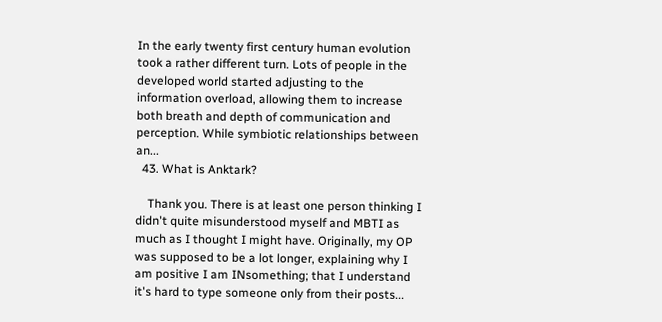In the early twenty first century human evolution took a rather different turn. Lots of people in the developed world started adjusting to the information overload, allowing them to increase both breath and depth of communication and perception. While symbiotic relationships between an...
  43. What is Anktark?

    Thank you. There is at least one person thinking I didn't quite misunderstood myself and MBTI as much as I thought I might have. Originally, my OP was supposed to be a lot longer, explaining why I am positive I am INsomething; that I understand it's hard to type someone only from their posts...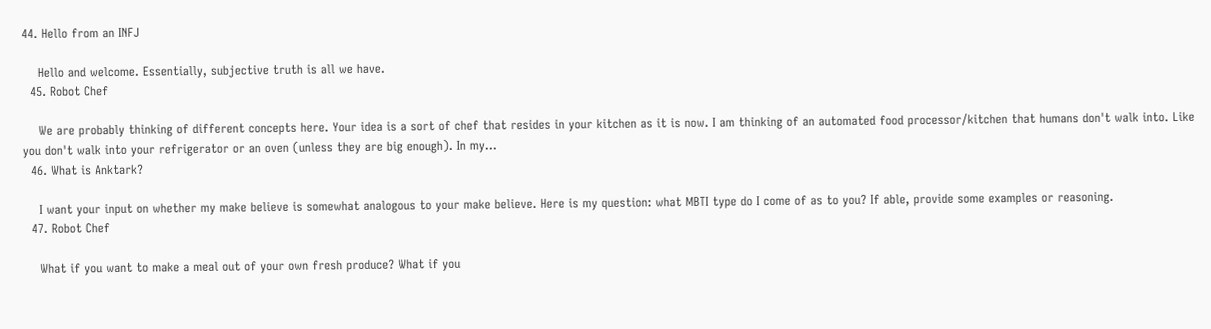44. Hello from an INFJ

    Hello and welcome. Essentially, subjective truth is all we have.
  45. Robot Chef

    We are probably thinking of different concepts here. Your idea is a sort of chef that resides in your kitchen as it is now. I am thinking of an automated food processor/kitchen that humans don't walk into. Like you don't walk into your refrigerator or an oven (unless they are big enough). In my...
  46. What is Anktark?

    I want your input on whether my make believe is somewhat analogous to your make believe. Here is my question: what MBTI type do I come of as to you? If able, provide some examples or reasoning.
  47. Robot Chef

    What if you want to make a meal out of your own fresh produce? What if you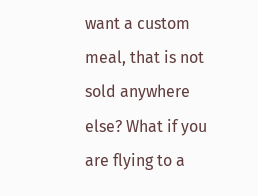want a custom meal, that is not sold anywhere else? What if you are flying to a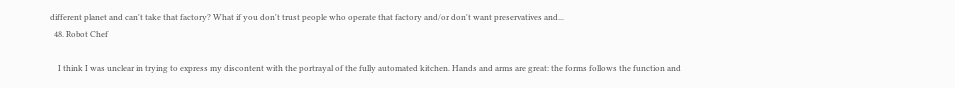different planet and can't take that factory? What if you don't trust people who operate that factory and/or don't want preservatives and...
  48. Robot Chef

    I think I was unclear in trying to express my discontent with the portrayal of the fully automated kitchen. Hands and arms are great: the forms follows the function and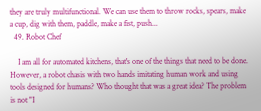they are truly multifunctional. We can use them to throw rocks, spears, make a cup, dig with them, paddle, make a fist, push...
  49. Robot Chef

    I am all for automated kitchens, that's one of the things that need to be done. However, a robot chasis with two hands imitating human work and using tools designed for humans? Who thought that was a great idea? The problem is not "I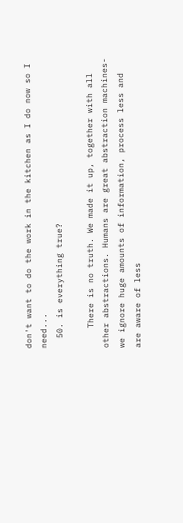don't want to do the work in the kitchen as I do now so I need...
  50. is everything true?

    There is no truth. We made it up, together with all other abstractions. Humans are great abstraction machines- we ignore huge amounts of information, process less and are aware of less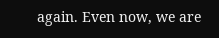again. Even now, we are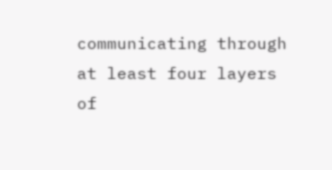communicating through at least four layers of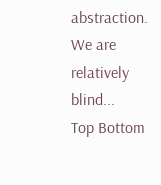abstraction. We are relatively blind...
Top Bottom